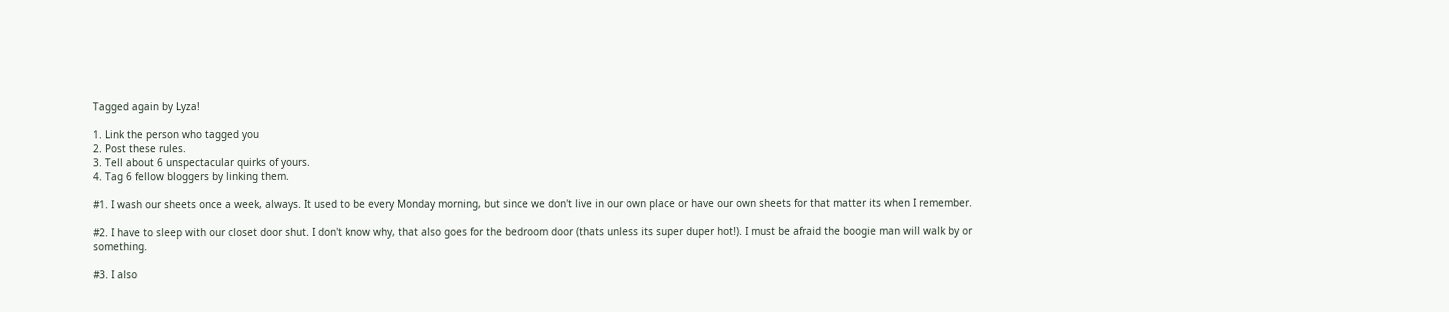Tagged again by Lyza!

1. Link the person who tagged you
2. Post these rules.
3. Tell about 6 unspectacular quirks of yours.
4. Tag 6 fellow bloggers by linking them.

#1. I wash our sheets once a week, always. It used to be every Monday morning, but since we don't live in our own place or have our own sheets for that matter its when I remember.

#2. I have to sleep with our closet door shut. I don't know why, that also goes for the bedroom door (thats unless its super duper hot!). I must be afraid the boogie man will walk by or something.

#3. I also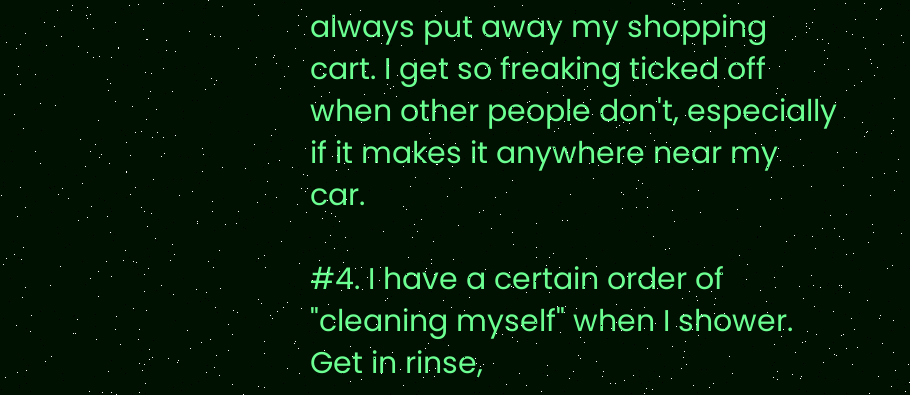always put away my shopping cart. I get so freaking ticked off when other people don't, especially if it makes it anywhere near my car.

#4. I have a certain order of "cleaning myself" when I shower. Get in rinse,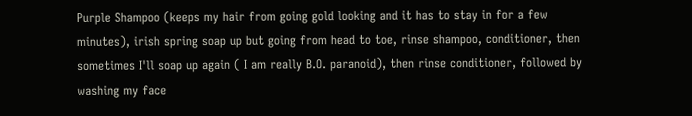Purple Shampoo (keeps my hair from going gold looking and it has to stay in for a few minutes), irish spring soap up but going from head to toe, rinse shampoo, conditioner, then sometimes I'll soap up again ( I am really B.O. paranoid), then rinse conditioner, followed by washing my face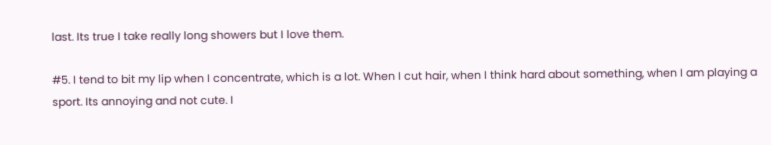last. Its true I take really long showers but I love them.

#5. I tend to bit my lip when I concentrate, which is a lot. When I cut hair, when I think hard about something, when I am playing a sport. Its annoying and not cute. I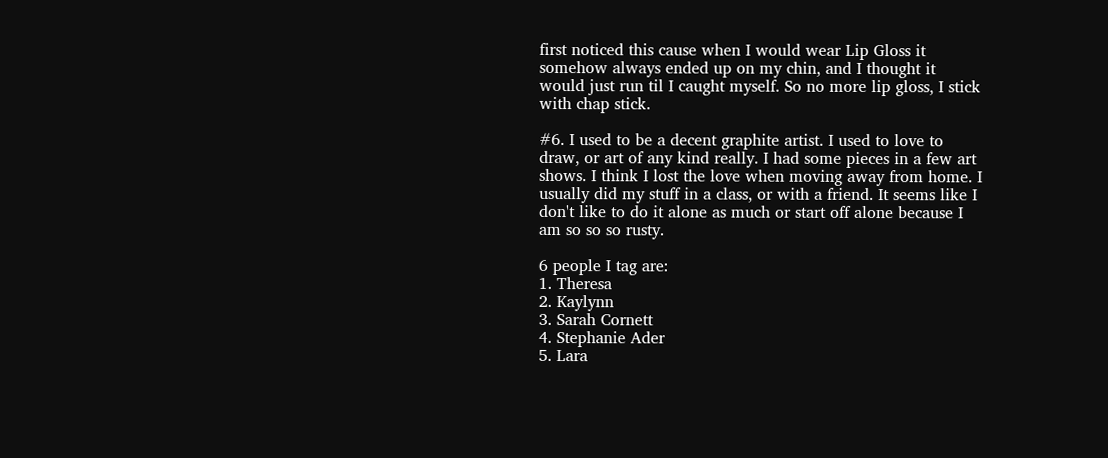first noticed this cause when I would wear Lip Gloss it somehow always ended up on my chin, and I thought it would just run til I caught myself. So no more lip gloss, I stick with chap stick.

#6. I used to be a decent graphite artist. I used to love to draw, or art of any kind really. I had some pieces in a few art shows. I think I lost the love when moving away from home. I usually did my stuff in a class, or with a friend. It seems like I don't like to do it alone as much or start off alone because I am so so so rusty.

6 people I tag are:
1. Theresa
2. Kaylynn
3. Sarah Cornett
4. Stephanie Ader
5. Lara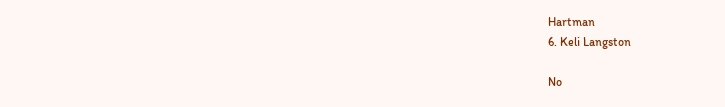Hartman
6. Keli Langston

No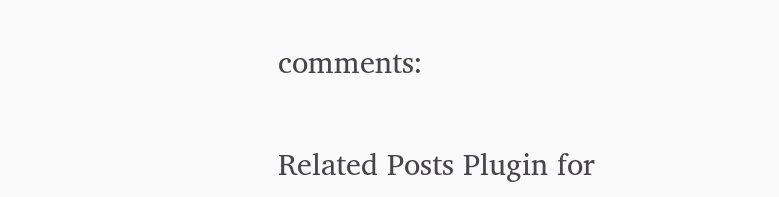comments:

Related Posts Plugin for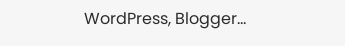WordPress, Blogger...